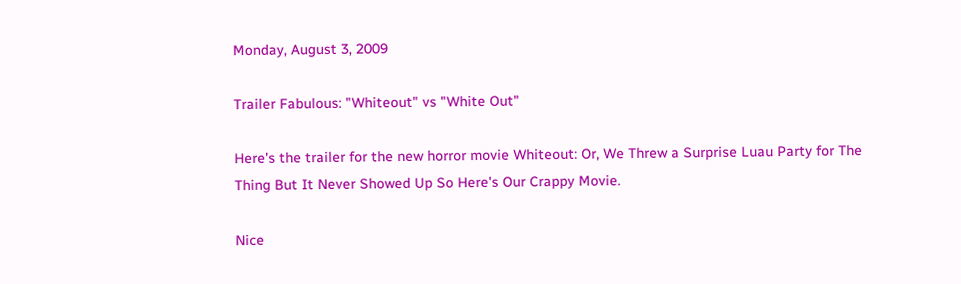Monday, August 3, 2009

Trailer Fabulous: "Whiteout" vs "White Out"

Here's the trailer for the new horror movie Whiteout: Or, We Threw a Surprise Luau Party for The Thing But It Never Showed Up So Here's Our Crappy Movie.

Nice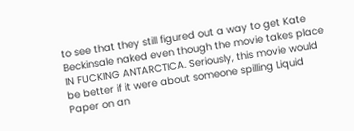to see that they still figured out a way to get Kate Beckinsale naked even though the movie takes place IN FUCKING ANTARCTICA. Seriously, this movie would be better if it were about someone spilling Liquid Paper on an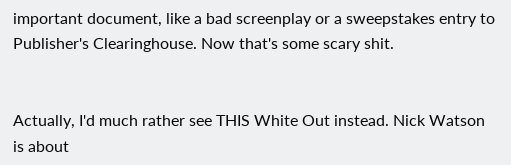important document, like a bad screenplay or a sweepstakes entry to Publisher's Clearinghouse. Now that's some scary shit.


Actually, I'd much rather see THIS White Out instead. Nick Watson is about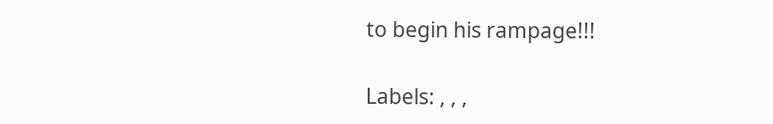to begin his rampage!!!

Labels: , , ,